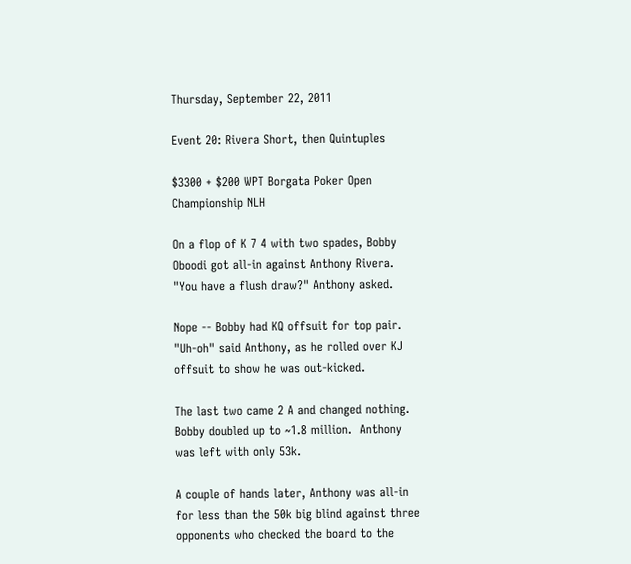Thursday, September 22, 2011

Event 20: Rivera Short, then Quintuples

$3300 + $200 WPT Borgata Poker Open Championship NLH

On a flop of K 7 4 with two spades, Bobby Oboodi got all-in against Anthony Rivera.  "You have a flush draw?" Anthony asked.

Nope -- Bobby had KQ offsuit for top pair.  "Uh-oh" said Anthony, as he rolled over KJ offsuit to show he was out-kicked.

The last two came 2 A and changed nothing.  Bobby doubled up to ~1.8 million.  Anthony was left with only 53k.

A couple of hands later, Anthony was all-in for less than the 50k big blind against three opponents who checked the board to the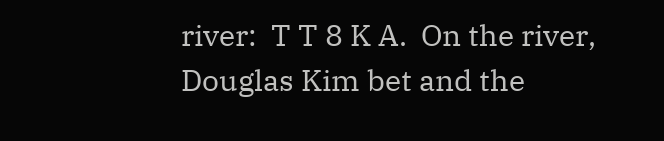river:  T T 8 K A.  On the river, Douglas Kim bet and the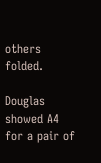others folded.

Douglas showed A4 for a pair of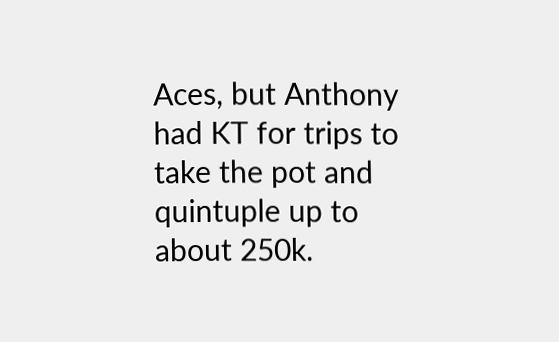Aces, but Anthony had KT for trips to take the pot and quintuple up to about 250k.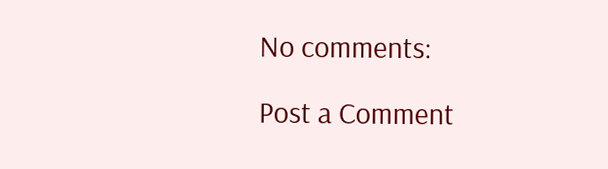No comments:

Post a Comment